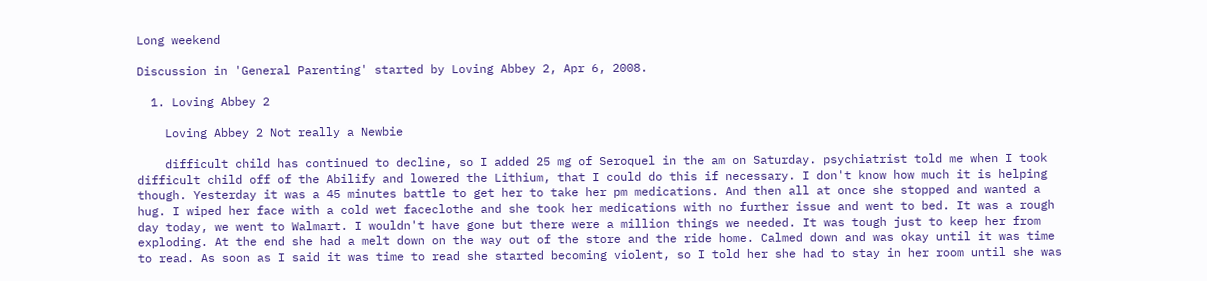Long weekend

Discussion in 'General Parenting' started by Loving Abbey 2, Apr 6, 2008.

  1. Loving Abbey 2

    Loving Abbey 2 Not really a Newbie

    difficult child has continued to decline, so I added 25 mg of Seroquel in the am on Saturday. psychiatrist told me when I took difficult child off of the Abilify and lowered the Lithium, that I could do this if necessary. I don't know how much it is helping though. Yesterday it was a 45 minutes battle to get her to take her pm medications. And then all at once she stopped and wanted a hug. I wiped her face with a cold wet faceclothe and she took her medications with no further issue and went to bed. It was a rough day today, we went to Walmart. I wouldn't have gone but there were a million things we needed. It was tough just to keep her from exploding. At the end she had a melt down on the way out of the store and the ride home. Calmed down and was okay until it was time to read. As soon as I said it was time to read she started becoming violent, so I told her she had to stay in her room until she was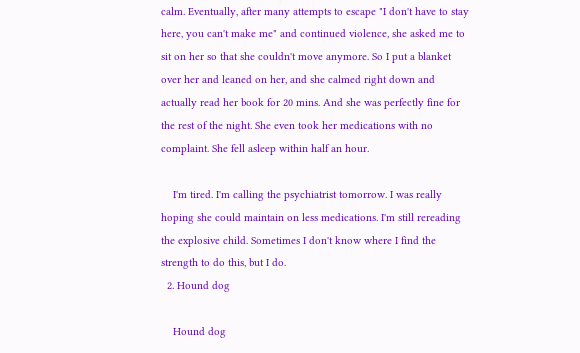calm. Eventually, after many attempts to escape "I don't have to stay here, you can't make me" and continued violence, she asked me to sit on her so that she couldn't move anymore. So I put a blanket over her and leaned on her, and she calmed right down and actually read her book for 20 mins. And she was perfectly fine for the rest of the night. She even took her medications with no complaint. She fell asleep within half an hour.

    I'm tired. I'm calling the psychiatrist tomorrow. I was really hoping she could maintain on less medications. I'm still rereading the explosive child. Sometimes I don't know where I find the strength to do this, but I do.
  2. Hound dog

    Hound dog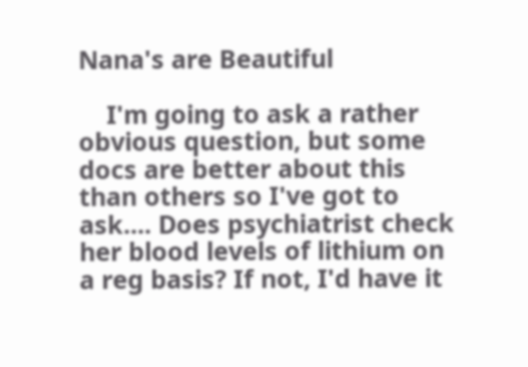Nana's are Beautiful

    I'm going to ask a rather obvious question, but some docs are better about this than others so I've got to ask.... Does psychiatrist check her blood levels of lithium on a reg basis? If not, I'd have it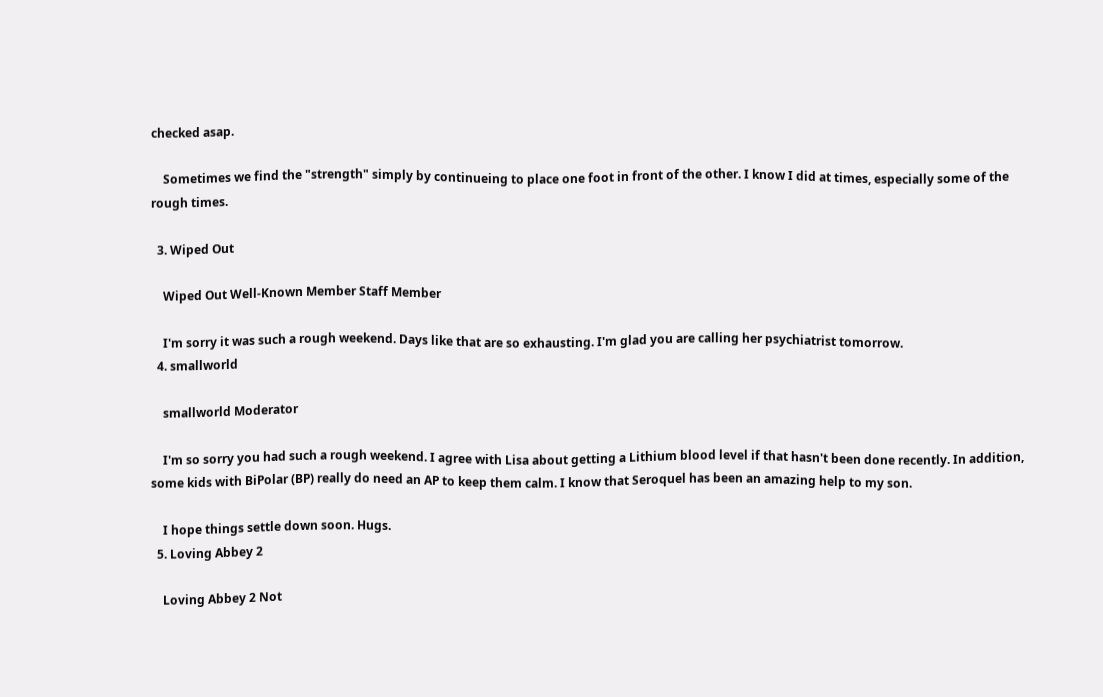checked asap.

    Sometimes we find the "strength" simply by continueing to place one foot in front of the other. I know I did at times, especially some of the rough times.

  3. Wiped Out

    Wiped Out Well-Known Member Staff Member

    I'm sorry it was such a rough weekend. Days like that are so exhausting. I'm glad you are calling her psychiatrist tomorrow.
  4. smallworld

    smallworld Moderator

    I'm so sorry you had such a rough weekend. I agree with Lisa about getting a Lithium blood level if that hasn't been done recently. In addition, some kids with BiPolar (BP) really do need an AP to keep them calm. I know that Seroquel has been an amazing help to my son.

    I hope things settle down soon. Hugs.
  5. Loving Abbey 2

    Loving Abbey 2 Not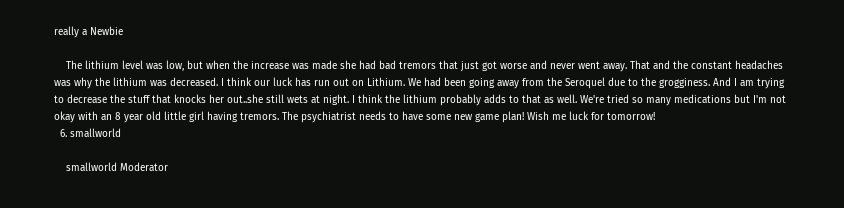really a Newbie

    The lithium level was low, but when the increase was made she had bad tremors that just got worse and never went away. That and the constant headaches was why the lithium was decreased. I think our luck has run out on Lithium. We had been going away from the Seroquel due to the grogginess. And I am trying to decrease the stuff that knocks her out..she still wets at night. I think the lithium probably adds to that as well. We're tried so many medications but I'm not okay with an 8 year old little girl having tremors. The psychiatrist needs to have some new game plan! Wish me luck for tomorrow!
  6. smallworld

    smallworld Moderator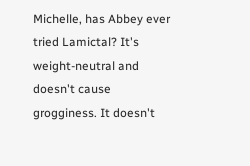Michelle, has Abbey ever tried Lamictal? It's weight-neutral and doesn't cause grogginess. It doesn't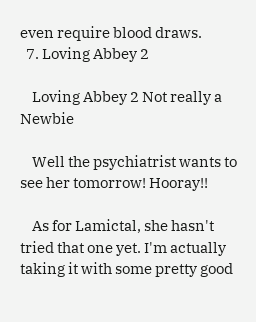even require blood draws.
  7. Loving Abbey 2

    Loving Abbey 2 Not really a Newbie

    Well the psychiatrist wants to see her tomorrow! Hooray!!

    As for Lamictal, she hasn't tried that one yet. I'm actually taking it with some pretty good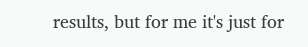results, but for me it's just for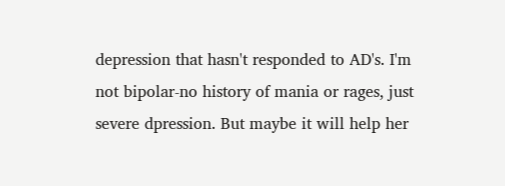depression that hasn't responded to AD's. I'm not bipolar-no history of mania or rages, just severe dpression. But maybe it will help her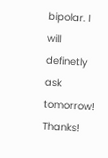bipolar. I will definetly ask tomorrow! Thanks!